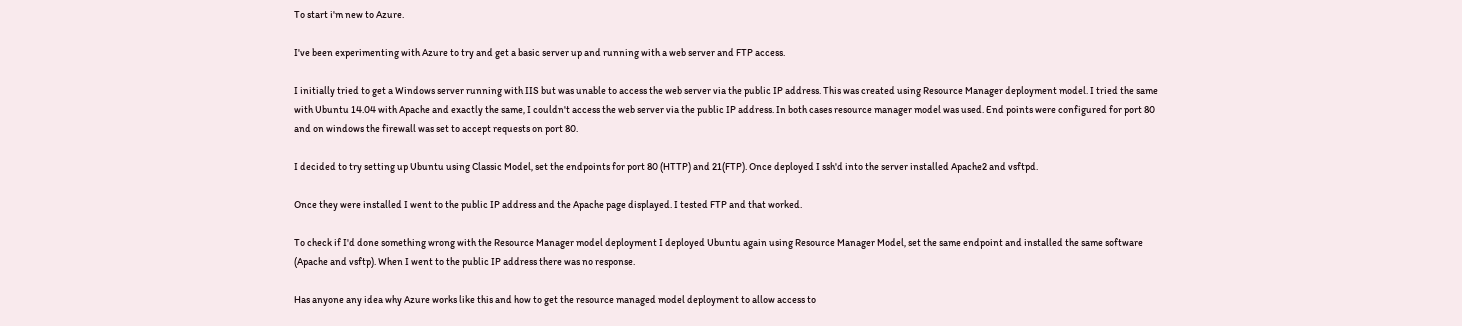To start i'm new to Azure.

I've been experimenting with Azure to try and get a basic server up and running with a web server and FTP access.

I initially tried to get a Windows server running with IIS but was unable to access the web server via the public IP address. This was created using Resource Manager deployment model. I tried the same with Ubuntu 14.04 with Apache and exactly the same, I couldn't access the web server via the public IP address. In both cases resource manager model was used. End points were configured for port 80 and on windows the firewall was set to accept requests on port 80.

I decided to try setting up Ubuntu using Classic Model, set the endpoints for port 80 (HTTP) and 21(FTP). Once deployed I ssh'd into the server installed Apache2 and vsftpd.

Once they were installed I went to the public IP address and the Apache page displayed. I tested FTP and that worked.

To check if I'd done something wrong with the Resource Manager model deployment I deployed Ubuntu again using Resource Manager Model, set the same endpoint and installed the same software (Apache and vsftp). When I went to the public IP address there was no response.

Has anyone any idea why Azure works like this and how to get the resource managed model deployment to allow access to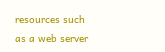resources such as a web server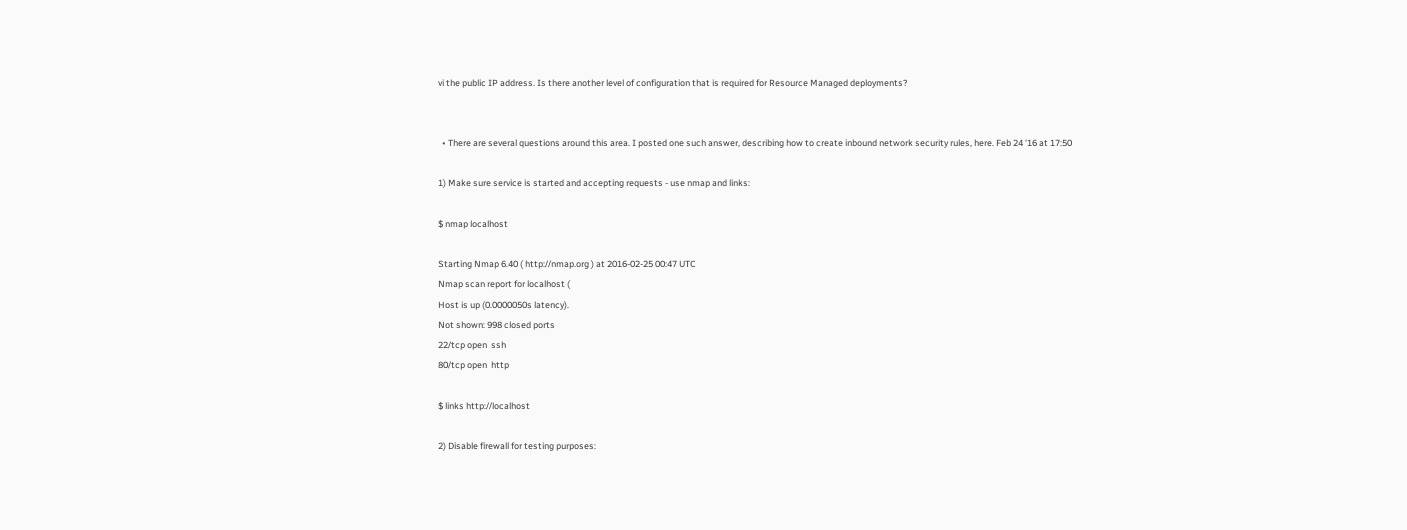vi the public IP address. Is there another level of configuration that is required for Resource Managed deployments?


  • There are several questions around this area. I posted one such answer, describing how to create inbound network security rules, here. Feb 24 '16 at 17:50

1) Make sure service is started and accepting requests - use nmap and links:

$ nmap localhost

Starting Nmap 6.40 ( http://nmap.org ) at 2016-02-25 00:47 UTC
Nmap scan report for localhost (
Host is up (0.0000050s latency).
Not shown: 998 closed ports
22/tcp open  ssh
80/tcp open  http

$ links http://localhost

2) Disable firewall for testing purposes: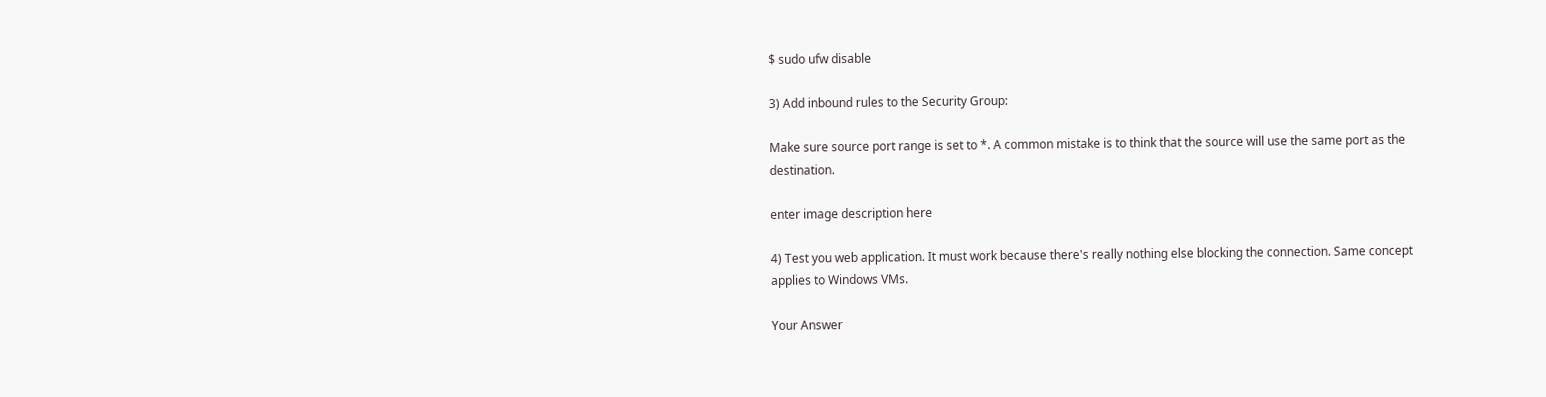$ sudo ufw disable

3) Add inbound rules to the Security Group:

Make sure source port range is set to *. A common mistake is to think that the source will use the same port as the destination.

enter image description here

4) Test you web application. It must work because there's really nothing else blocking the connection. Same concept applies to Windows VMs.

Your Answer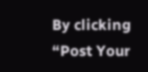By clicking “Post Your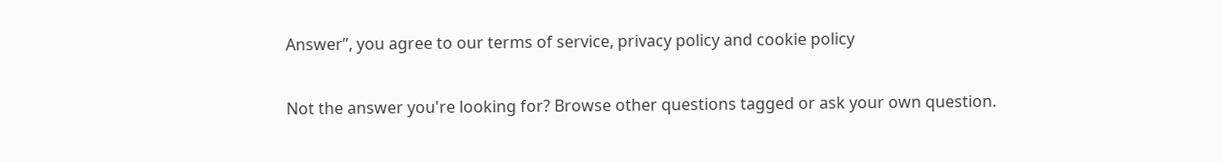Answer”, you agree to our terms of service, privacy policy and cookie policy

Not the answer you're looking for? Browse other questions tagged or ask your own question.